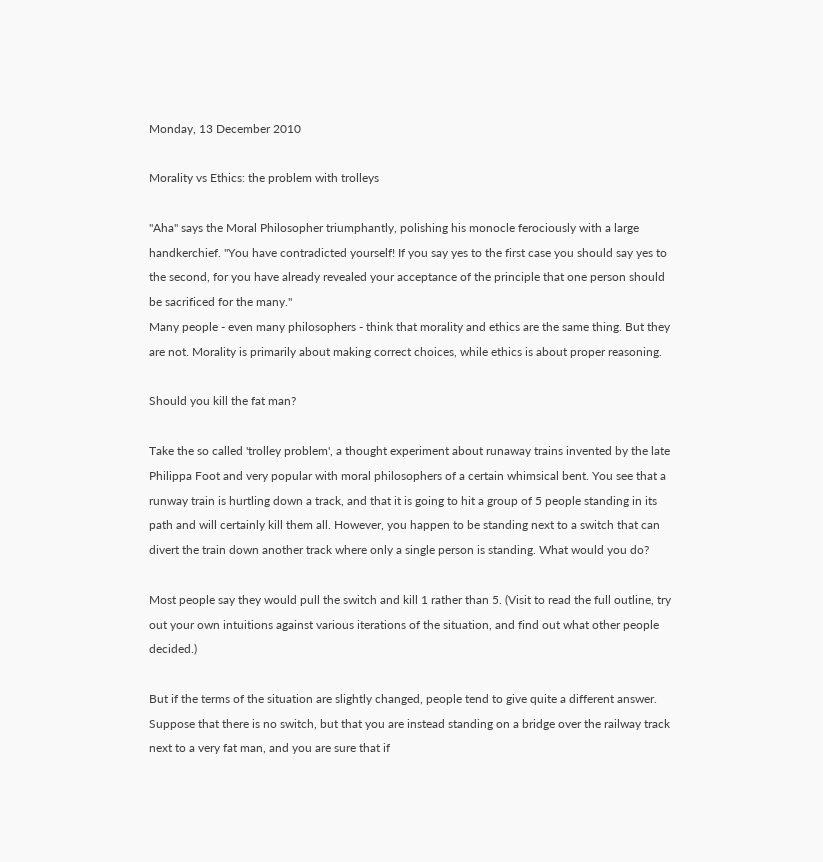Monday, 13 December 2010

Morality vs Ethics: the problem with trolleys

"Aha" says the Moral Philosopher triumphantly, polishing his monocle ferociously with a large handkerchief. "You have contradicted yourself! If you say yes to the first case you should say yes to the second, for you have already revealed your acceptance of the principle that one person should be sacrificed for the many."
Many people - even many philosophers - think that morality and ethics are the same thing. But they are not. Morality is primarily about making correct choices, while ethics is about proper reasoning.

Should you kill the fat man?

Take the so called 'trolley problem', a thought experiment about runaway trains invented by the late Philippa Foot and very popular with moral philosophers of a certain whimsical bent. You see that a runway train is hurtling down a track, and that it is going to hit a group of 5 people standing in its path and will certainly kill them all. However, you happen to be standing next to a switch that can divert the train down another track where only a single person is standing. What would you do?

Most people say they would pull the switch and kill 1 rather than 5. (Visit to read the full outline, try out your own intuitions against various iterations of the situation, and find out what other people decided.)

But if the terms of the situation are slightly changed, people tend to give quite a different answer. Suppose that there is no switch, but that you are instead standing on a bridge over the railway track next to a very fat man, and you are sure that if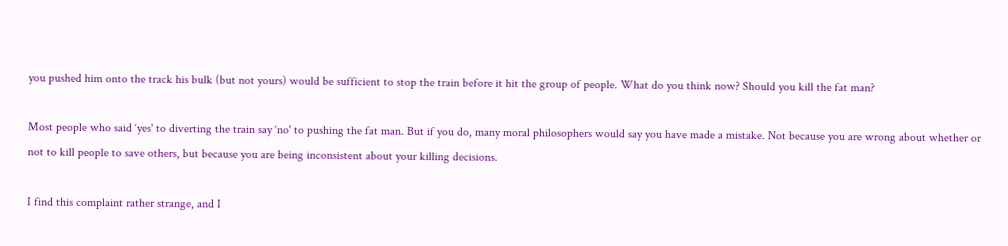you pushed him onto the track his bulk (but not yours) would be sufficient to stop the train before it hit the group of people. What do you think now? Should you kill the fat man?

Most people who said ‘yes' to diverting the train say ‘no' to pushing the fat man. But if you do, many moral philosophers would say you have made a mistake. Not because you are wrong about whether or not to kill people to save others, but because you are being inconsistent about your killing decisions.

I find this complaint rather strange, and I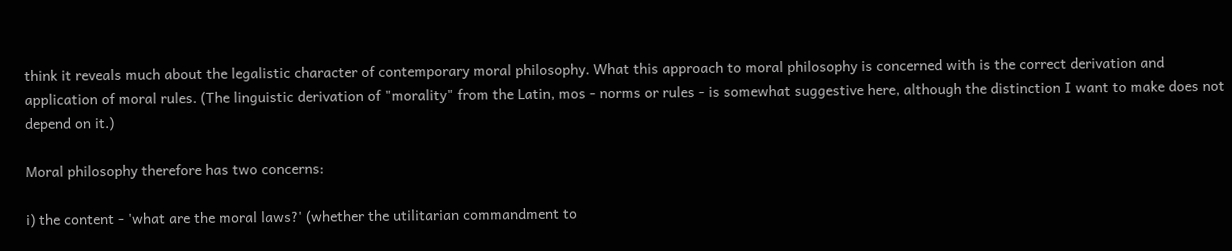think it reveals much about the legalistic character of contemporary moral philosophy. What this approach to moral philosophy is concerned with is the correct derivation and application of moral rules. (The linguistic derivation of "morality" from the Latin, mos - norms or rules - is somewhat suggestive here, although the distinction I want to make does not depend on it.)

Moral philosophy therefore has two concerns:

i) the content - 'what are the moral laws?' (whether the utilitarian commandment to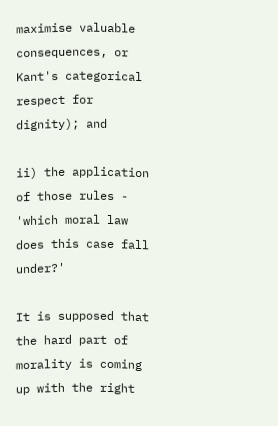maximise valuable consequences, or Kant's categorical respect for dignity); and

ii) the application of those rules - 'which moral law does this case fall under?'

It is supposed that the hard part of morality is coming up with the right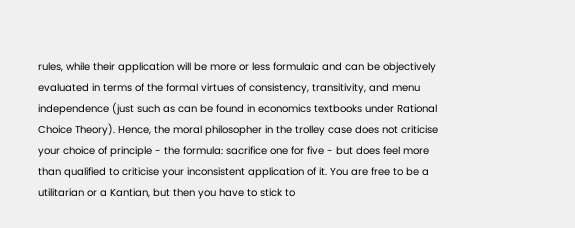rules, while their application will be more or less formulaic and can be objectively evaluated in terms of the formal virtues of consistency, transitivity, and menu independence (just such as can be found in economics textbooks under Rational Choice Theory). Hence, the moral philosopher in the trolley case does not criticise your choice of principle - the formula: sacrifice one for five - but does feel more than qualified to criticise your inconsistent application of it. You are free to be a utilitarian or a Kantian, but then you have to stick to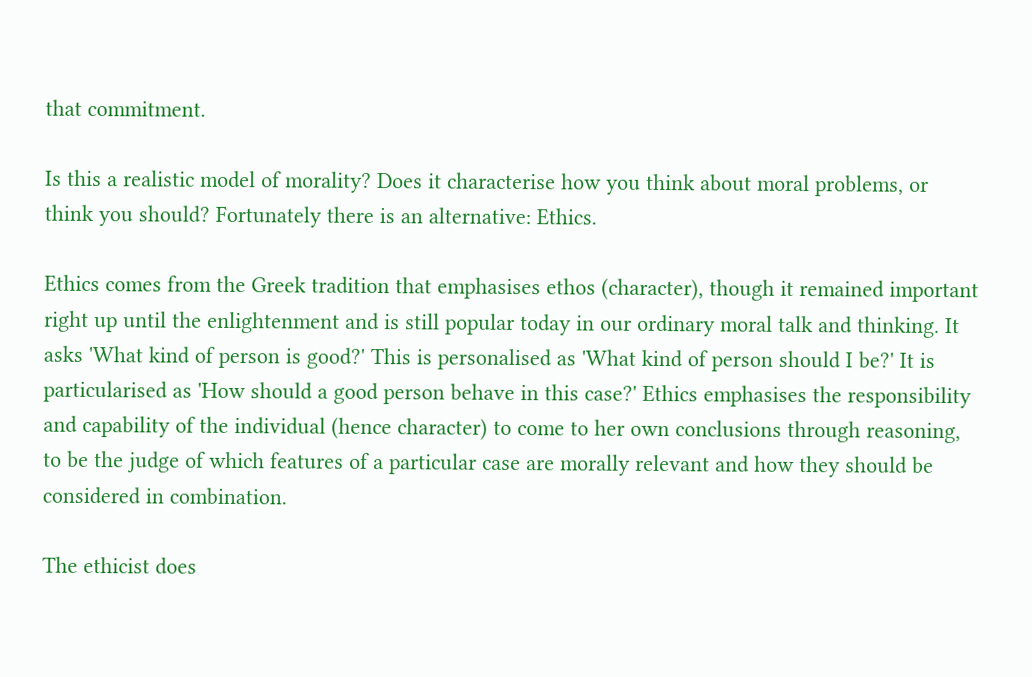that commitment.

Is this a realistic model of morality? Does it characterise how you think about moral problems, or think you should? Fortunately there is an alternative: Ethics.

Ethics comes from the Greek tradition that emphasises ethos (character), though it remained important right up until the enlightenment and is still popular today in our ordinary moral talk and thinking. It asks 'What kind of person is good?' This is personalised as 'What kind of person should I be?' It is particularised as 'How should a good person behave in this case?' Ethics emphasises the responsibility and capability of the individual (hence character) to come to her own conclusions through reasoning, to be the judge of which features of a particular case are morally relevant and how they should be considered in combination.

The ethicist does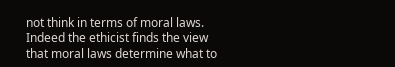not think in terms of moral laws. Indeed the ethicist finds the view that moral laws determine what to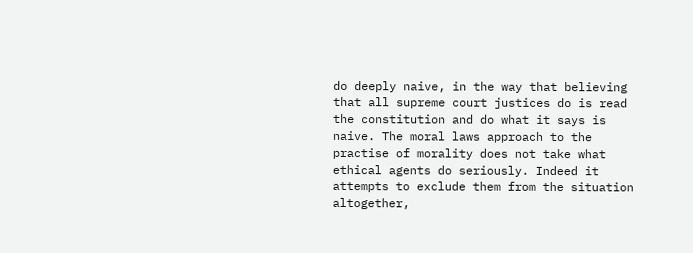do deeply naive, in the way that believing that all supreme court justices do is read the constitution and do what it says is naive. The moral laws approach to the practise of morality does not take what ethical agents do seriously. Indeed it attempts to exclude them from the situation altogether,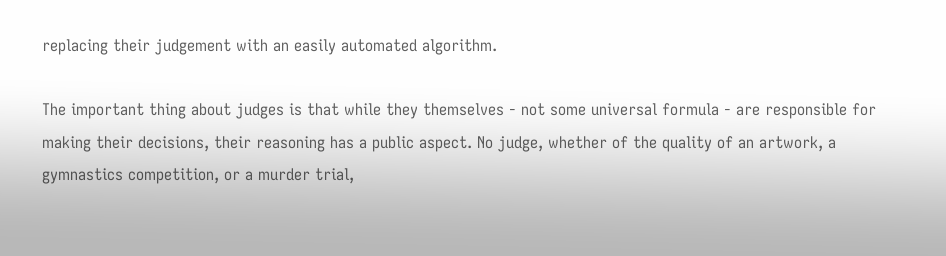replacing their judgement with an easily automated algorithm.

The important thing about judges is that while they themselves - not some universal formula - are responsible for making their decisions, their reasoning has a public aspect. No judge, whether of the quality of an artwork, a gymnastics competition, or a murder trial,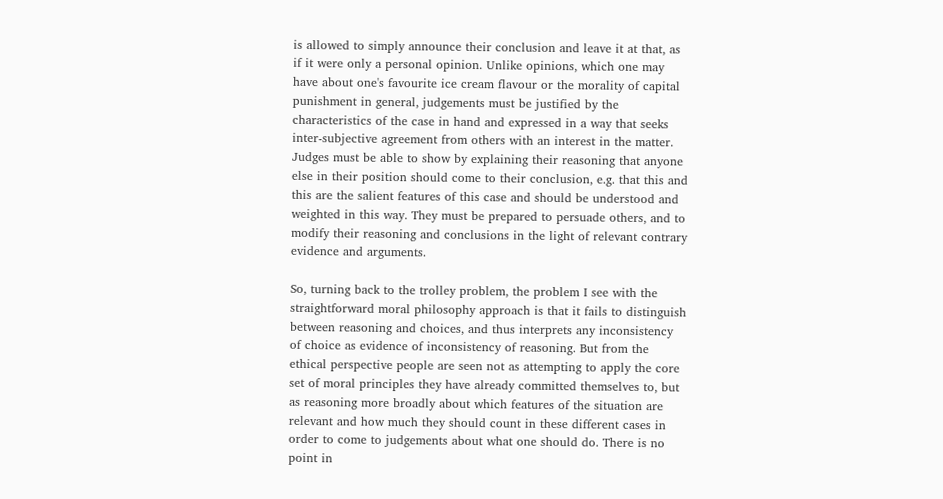is allowed to simply announce their conclusion and leave it at that, as if it were only a personal opinion. Unlike opinions, which one may have about one's favourite ice cream flavour or the morality of capital punishment in general, judgements must be justified by the characteristics of the case in hand and expressed in a way that seeks inter-subjective agreement from others with an interest in the matter. Judges must be able to show by explaining their reasoning that anyone else in their position should come to their conclusion, e.g. that this and this are the salient features of this case and should be understood and weighted in this way. They must be prepared to persuade others, and to modify their reasoning and conclusions in the light of relevant contrary evidence and arguments.

So, turning back to the trolley problem, the problem I see with the straightforward moral philosophy approach is that it fails to distinguish between reasoning and choices, and thus interprets any inconsistency of choice as evidence of inconsistency of reasoning. But from the ethical perspective people are seen not as attempting to apply the core set of moral principles they have already committed themselves to, but as reasoning more broadly about which features of the situation are relevant and how much they should count in these different cases in order to come to judgements about what one should do. There is no point in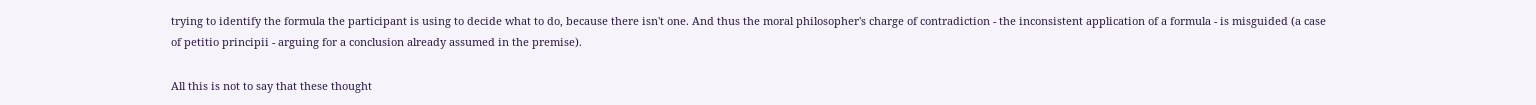trying to identify the formula the participant is using to decide what to do, because there isn't one. And thus the moral philosopher's charge of contradiction - the inconsistent application of a formula - is misguided (a case of petitio principii - arguing for a conclusion already assumed in the premise).

All this is not to say that these thought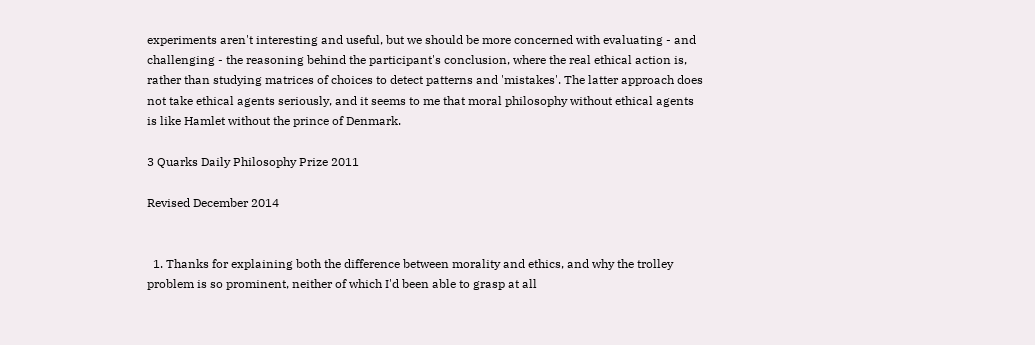experiments aren't interesting and useful, but we should be more concerned with evaluating - and challenging - the reasoning behind the participant's conclusion, where the real ethical action is, rather than studying matrices of choices to detect patterns and 'mistakes'. The latter approach does not take ethical agents seriously, and it seems to me that moral philosophy without ethical agents is like Hamlet without the prince of Denmark.

3 Quarks Daily Philosophy Prize 2011

Revised December 2014


  1. Thanks for explaining both the difference between morality and ethics, and why the trolley problem is so prominent, neither of which I'd been able to grasp at all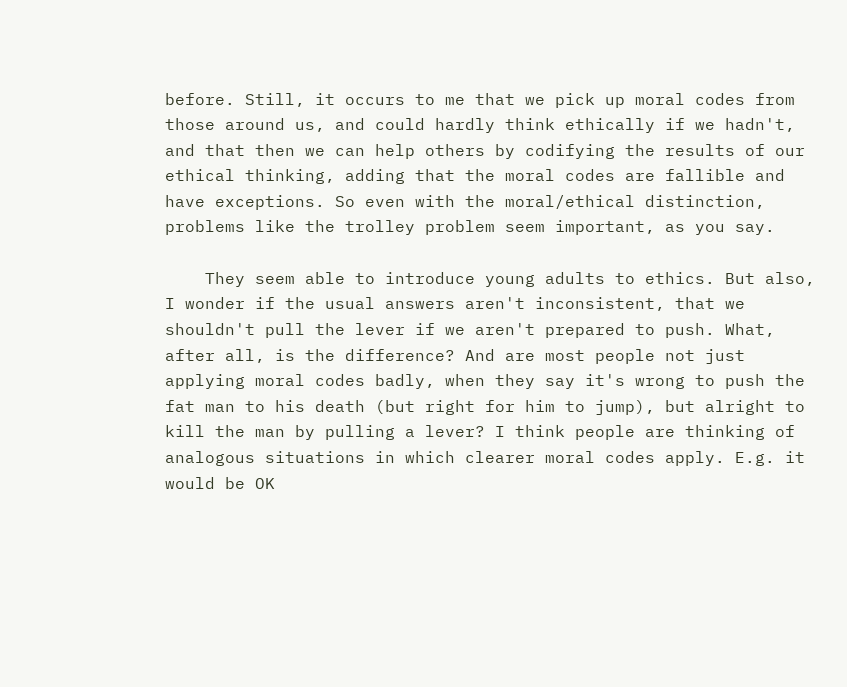before. Still, it occurs to me that we pick up moral codes from those around us, and could hardly think ethically if we hadn't, and that then we can help others by codifying the results of our ethical thinking, adding that the moral codes are fallible and have exceptions. So even with the moral/ethical distinction, problems like the trolley problem seem important, as you say.

    They seem able to introduce young adults to ethics. But also, I wonder if the usual answers aren't inconsistent, that we shouldn't pull the lever if we aren't prepared to push. What, after all, is the difference? And are most people not just applying moral codes badly, when they say it's wrong to push the fat man to his death (but right for him to jump), but alright to kill the man by pulling a lever? I think people are thinking of analogous situations in which clearer moral codes apply. E.g. it would be OK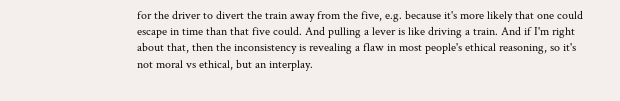for the driver to divert the train away from the five, e.g. because it's more likely that one could escape in time than that five could. And pulling a lever is like driving a train. And if I'm right about that, then the inconsistency is revealing a flaw in most people's ethical reasoning, so it's not moral vs ethical, but an interplay.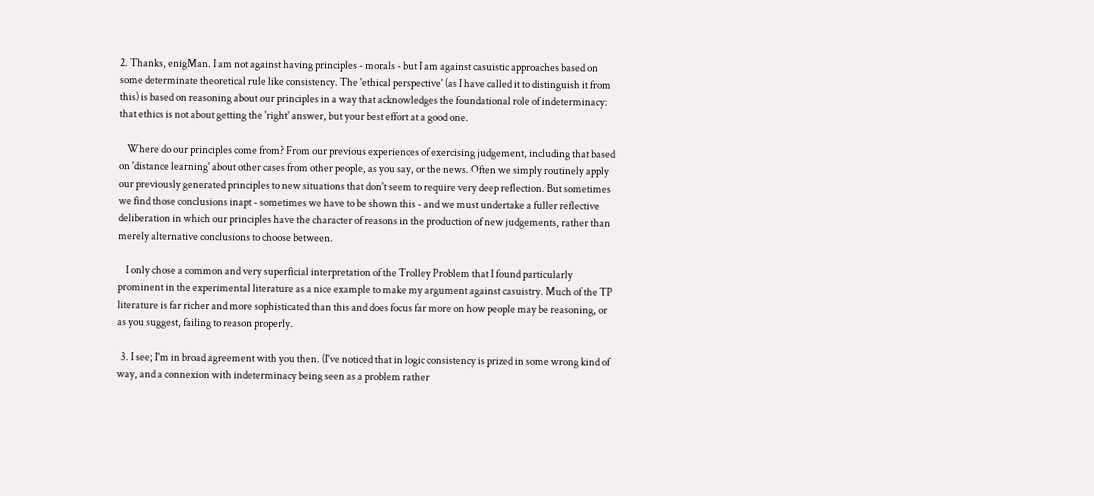2. Thanks, enigMan. I am not against having principles - morals - but I am against casuistic approaches based on some determinate theoretical rule like consistency. The 'ethical perspective' (as I have called it to distinguish it from this) is based on reasoning about our principles in a way that acknowledges the foundational role of indeterminacy: that ethics is not about getting the 'right' answer, but your best effort at a good one.

    Where do our principles come from? From our previous experiences of exercising judgement, including that based on 'distance learning' about other cases from other people, as you say, or the news. Often we simply routinely apply our previously generated principles to new situations that don't seem to require very deep reflection. But sometimes we find those conclusions inapt - sometimes we have to be shown this - and we must undertake a fuller reflective deliberation in which our principles have the character of reasons in the production of new judgements, rather than merely alternative conclusions to choose between.

    I only chose a common and very superficial interpretation of the Trolley Problem that I found particularly prominent in the experimental literature as a nice example to make my argument against casuistry. Much of the TP literature is far richer and more sophisticated than this and does focus far more on how people may be reasoning, or as you suggest, failing to reason properly.

  3. I see; I'm in broad agreement with you then. (I've noticed that in logic consistency is prized in some wrong kind of way, and a connexion with indeterminacy being seen as a problem rather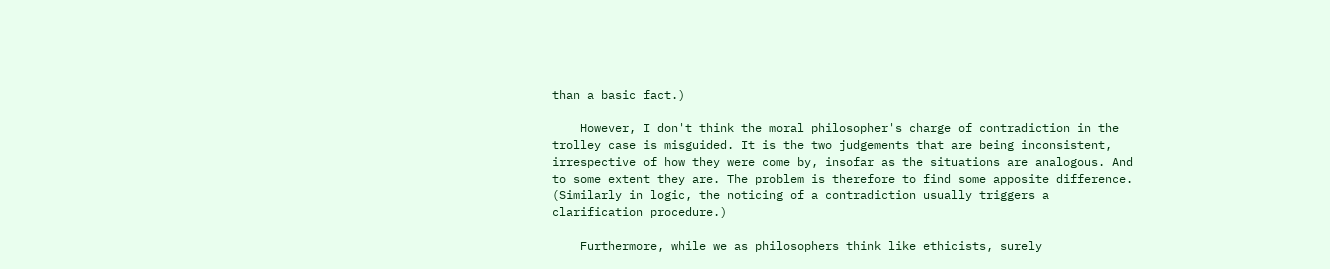than a basic fact.)

    However, I don't think the moral philosopher's charge of contradiction in the trolley case is misguided. It is the two judgements that are being inconsistent, irrespective of how they were come by, insofar as the situations are analogous. And to some extent they are. The problem is therefore to find some apposite difference. (Similarly in logic, the noticing of a contradiction usually triggers a clarification procedure.)

    Furthermore, while we as philosophers think like ethicists, surely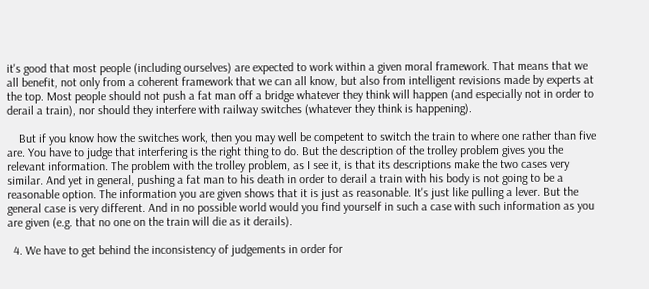it's good that most people (including ourselves) are expected to work within a given moral framework. That means that we all benefit, not only from a coherent framework that we can all know, but also from intelligent revisions made by experts at the top. Most people should not push a fat man off a bridge whatever they think will happen (and especially not in order to derail a train), nor should they interfere with railway switches (whatever they think is happening).

    But if you know how the switches work, then you may well be competent to switch the train to where one rather than five are. You have to judge that interfering is the right thing to do. But the description of the trolley problem gives you the relevant information. The problem with the trolley problem, as I see it, is that its descriptions make the two cases very similar. And yet in general, pushing a fat man to his death in order to derail a train with his body is not going to be a reasonable option. The information you are given shows that it is just as reasonable. It's just like pulling a lever. But the general case is very different. And in no possible world would you find yourself in such a case with such information as you are given (e.g. that no one on the train will die as it derails).

  4. We have to get behind the inconsistency of judgements in order for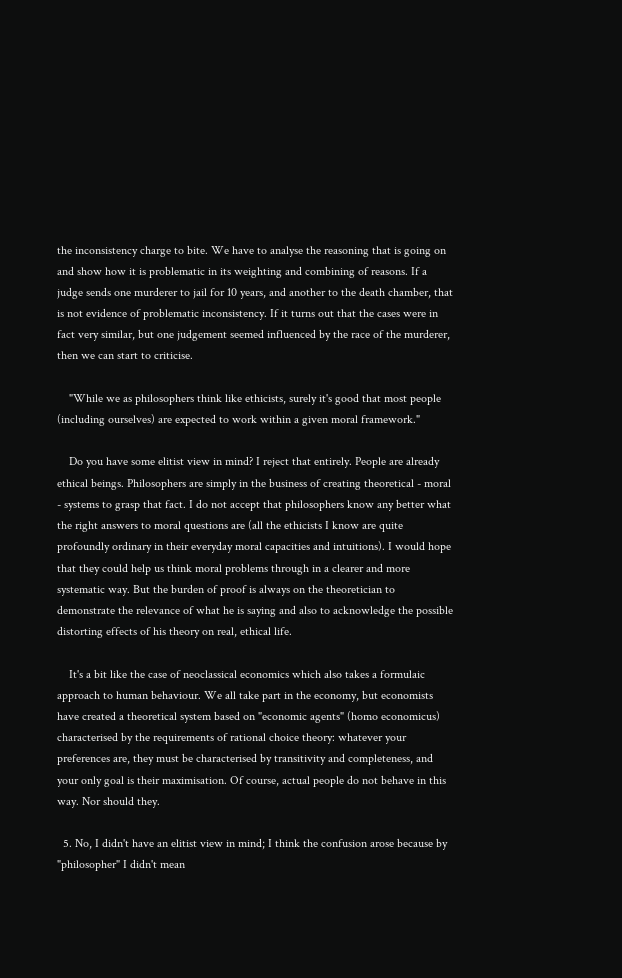the inconsistency charge to bite. We have to analyse the reasoning that is going on and show how it is problematic in its weighting and combining of reasons. If a judge sends one murderer to jail for 10 years, and another to the death chamber, that is not evidence of problematic inconsistency. If it turns out that the cases were in fact very similar, but one judgement seemed influenced by the race of the murderer, then we can start to criticise.

    "While we as philosophers think like ethicists, surely it's good that most people (including ourselves) are expected to work within a given moral framework."

    Do you have some elitist view in mind? I reject that entirely. People are already ethical beings. Philosophers are simply in the business of creating theoretical - moral - systems to grasp that fact. I do not accept that philosophers know any better what the right answers to moral questions are (all the ethicists I know are quite profoundly ordinary in their everyday moral capacities and intuitions). I would hope that they could help us think moral problems through in a clearer and more systematic way. But the burden of proof is always on the theoretician to demonstrate the relevance of what he is saying and also to acknowledge the possible distorting effects of his theory on real, ethical life.

    It's a bit like the case of neoclassical economics which also takes a formulaic approach to human behaviour. We all take part in the economy, but economists have created a theoretical system based on "economic agents" (homo economicus) characterised by the requirements of rational choice theory: whatever your preferences are, they must be characterised by transitivity and completeness, and your only goal is their maximisation. Of course, actual people do not behave in this way. Nor should they.

  5. No, I didn't have an elitist view in mind; I think the confusion arose because by "philosopher" I didn't mean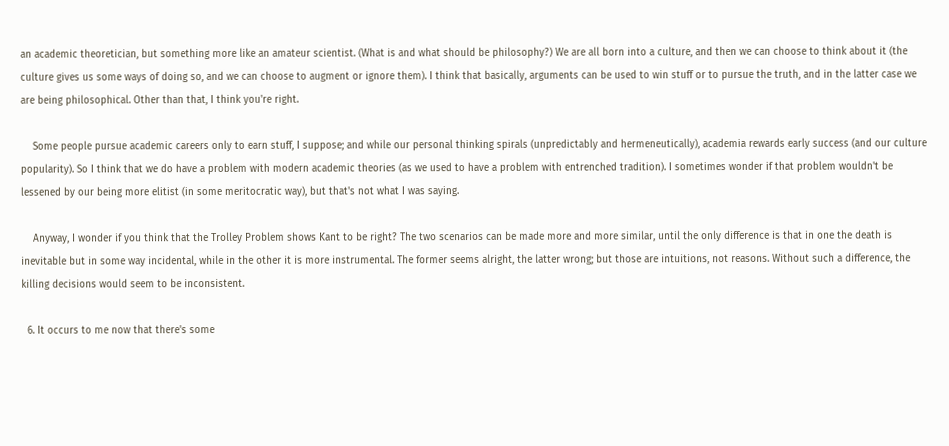an academic theoretician, but something more like an amateur scientist. (What is and what should be philosophy?) We are all born into a culture, and then we can choose to think about it (the culture gives us some ways of doing so, and we can choose to augment or ignore them). I think that basically, arguments can be used to win stuff or to pursue the truth, and in the latter case we are being philosophical. Other than that, I think you're right.

    Some people pursue academic careers only to earn stuff, I suppose; and while our personal thinking spirals (unpredictably and hermeneutically), academia rewards early success (and our culture popularity). So I think that we do have a problem with modern academic theories (as we used to have a problem with entrenched tradition). I sometimes wonder if that problem wouldn't be lessened by our being more elitist (in some meritocratic way), but that's not what I was saying.

    Anyway, I wonder if you think that the Trolley Problem shows Kant to be right? The two scenarios can be made more and more similar, until the only difference is that in one the death is inevitable but in some way incidental, while in the other it is more instrumental. The former seems alright, the latter wrong; but those are intuitions, not reasons. Without such a difference, the killing decisions would seem to be inconsistent.

  6. It occurs to me now that there's some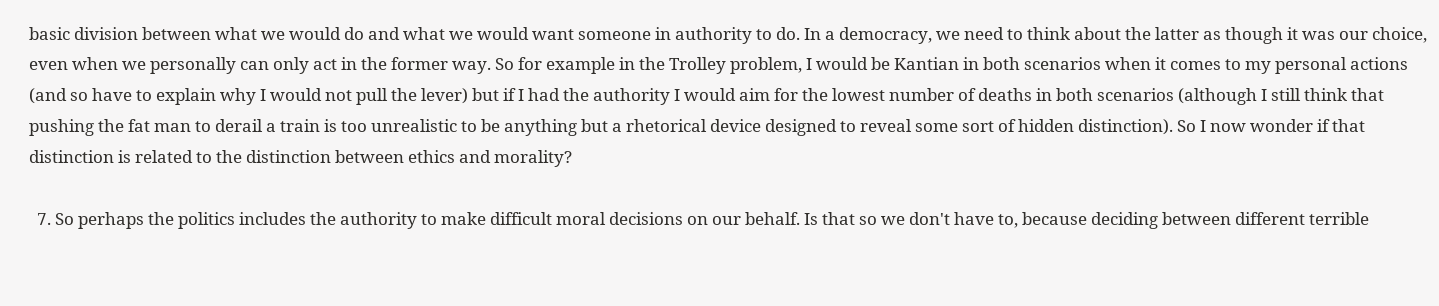basic division between what we would do and what we would want someone in authority to do. In a democracy, we need to think about the latter as though it was our choice, even when we personally can only act in the former way. So for example in the Trolley problem, I would be Kantian in both scenarios when it comes to my personal actions (and so have to explain why I would not pull the lever) but if I had the authority I would aim for the lowest number of deaths in both scenarios (although I still think that pushing the fat man to derail a train is too unrealistic to be anything but a rhetorical device designed to reveal some sort of hidden distinction). So I now wonder if that distinction is related to the distinction between ethics and morality?

  7. So perhaps the politics includes the authority to make difficult moral decisions on our behalf. Is that so we don't have to, because deciding between different terrible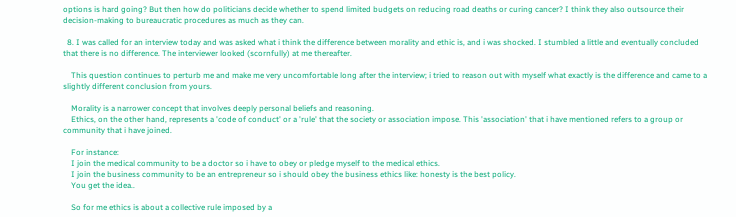options is hard going? But then how do politicians decide whether to spend limited budgets on reducing road deaths or curing cancer? I think they also outsource their decision-making to bureaucratic procedures as much as they can.

  8. I was called for an interview today and was asked what i think the difference between morality and ethic is, and i was shocked. I stumbled a little and eventually concluded that there is no difference. The interviewer looked (scornfully) at me thereafter.

    This question continues to perturb me and make me very uncomfortable long after the interview; i tried to reason out with myself what exactly is the difference and came to a slightly different conclusion from yours.

    Morality is a narrower concept that involves deeply personal beliefs and reasoning.
    Ethics, on the other hand, represents a 'code of conduct' or a 'rule' that the society or association impose. This 'association' that i have mentioned refers to a group or community that i have joined.

    For instance:
    I join the medical community to be a doctor so i have to obey or pledge myself to the medical ethics.
    I join the business community to be an entrepreneur so i should obey the business ethics like: honesty is the best policy.
    You get the idea..

    So for me ethics is about a collective rule imposed by a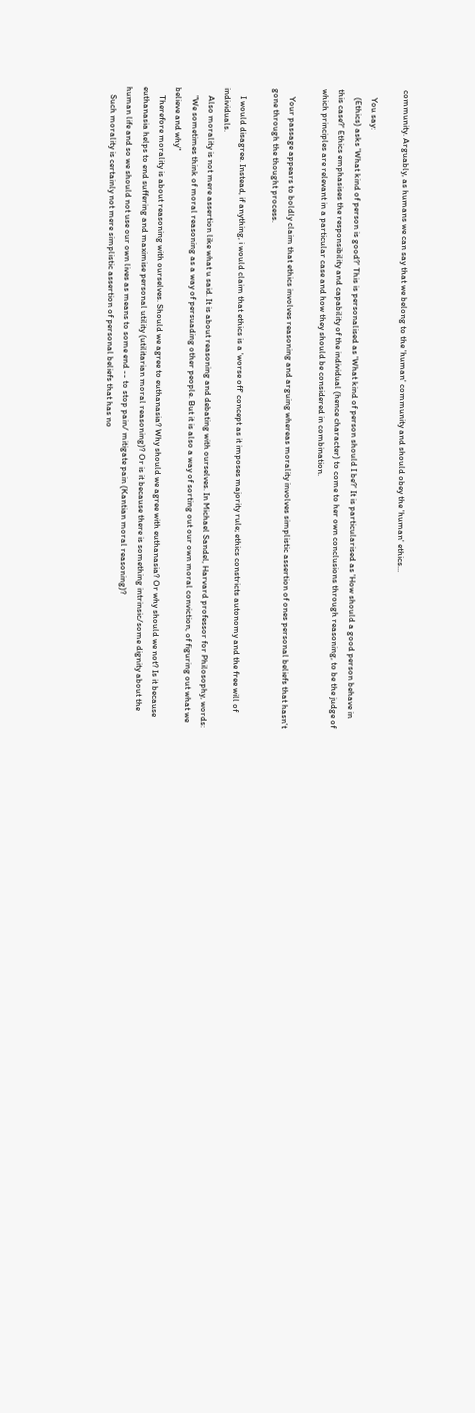community. Arguably, as humans we can say that we belong to the 'human' community and should obey the 'human' ethics...

    You say:
    (Ethics) asks 'What kind of person is good?' This is personalised as 'What kind of person should I be?' It is particularised as 'How should a good person behave in this case?' Ethics emphasises the responsibility and capability of the individual (hence character) to come to her own conclusions through reasoning, to be the judge of which principles are relevant in a particular case and how they should be considered in combination.

    Your passage appears to boldly claim that ethics involves reasoning and arguing whereas morality involves simplistic assertion of ones personal beliefs that hasn't gone through the thought process.

    I would disagree. Instead, if anything, i would claim that ethics is a 'worse off' concept as it imposes majority rule; ethics constricts autonomy and the free will of individuals.
    Also morality is not mere assertion like what u said. It is about reasoning and debating with ourselves. In Michael Sandel, Harvard professor for Philosophy, words:
    "We sometimes think of moral reasoning as a way of persuading other people. But it is also a way of sorting out our own moral conviction, of figuring out what we believe and why"
    Therefore morality is about reasoning with ourselves. Should we agree to euthanasia? Why should we agree with euthanasia? Or why should we not? Is it because euthanasia helps to end suffering and maximise personal utility (utilitarian moral reasoning)? Or is it because there is something intrinsic/some dignity about the human life and so we should not use our own lives as means to some end -- to stop pain/ mitigate pain (Kantian moral reasoning)?
    Such morality is certainly not mere simplistic assertion of personal beliefs that has no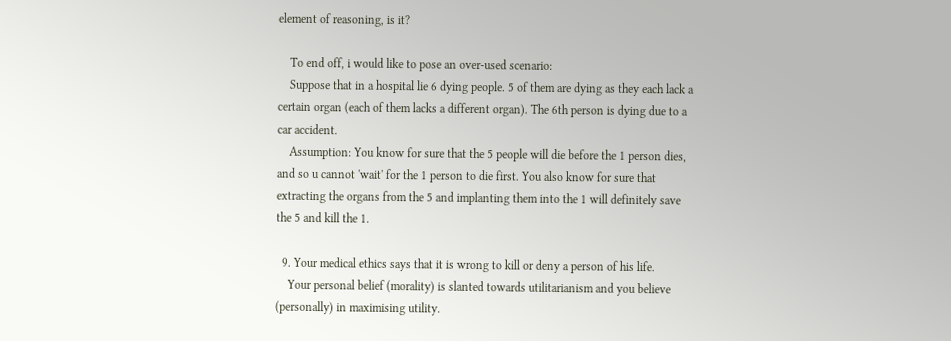element of reasoning, is it?

    To end off, i would like to pose an over-used scenario:
    Suppose that in a hospital lie 6 dying people. 5 of them are dying as they each lack a certain organ (each of them lacks a different organ). The 6th person is dying due to a car accident.
    Assumption: You know for sure that the 5 people will die before the 1 person dies, and so u cannot 'wait' for the 1 person to die first. You also know for sure that extracting the organs from the 5 and implanting them into the 1 will definitely save the 5 and kill the 1.

  9. Your medical ethics says that it is wrong to kill or deny a person of his life.
    Your personal belief (morality) is slanted towards utilitarianism and you believe (personally) in maximising utility.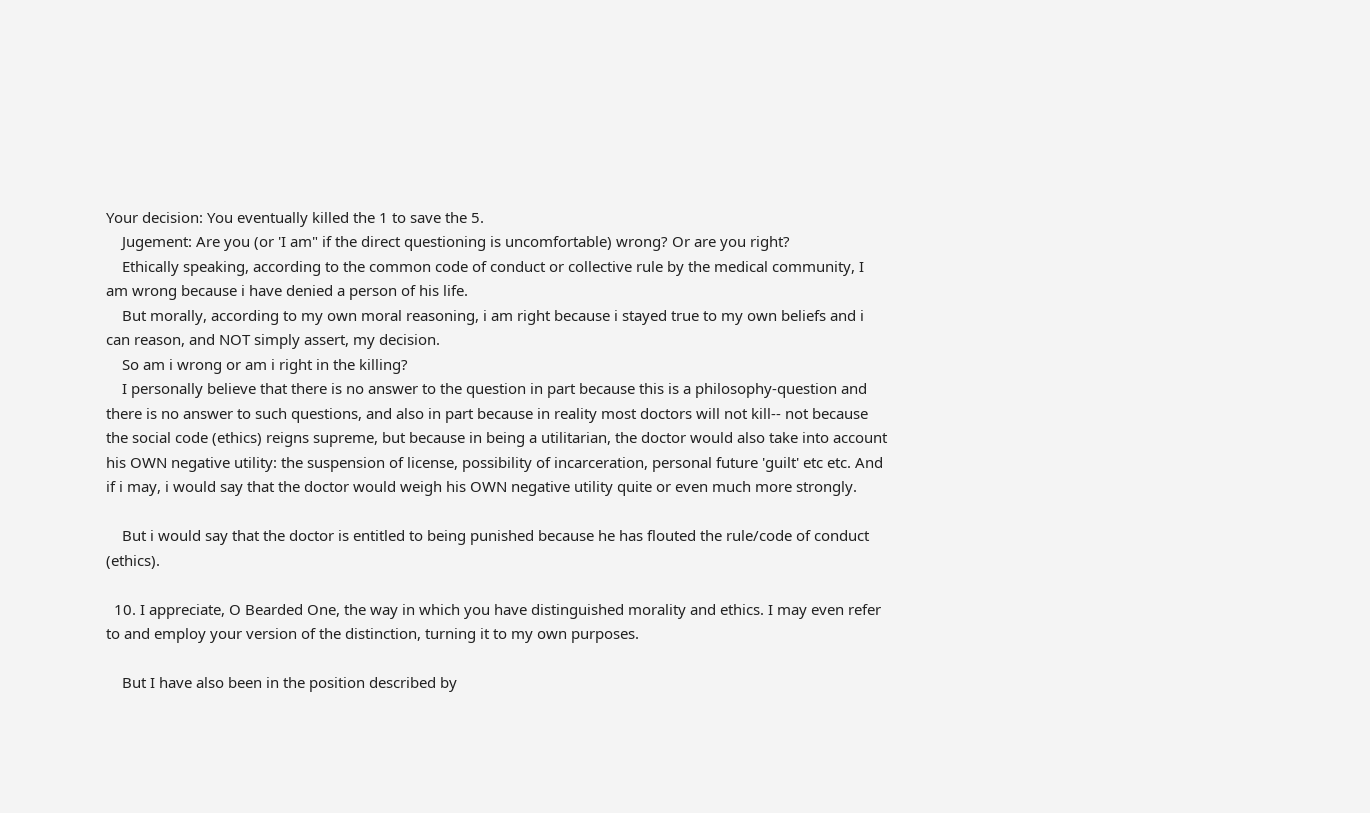Your decision: You eventually killed the 1 to save the 5.
    Jugement: Are you (or 'I am" if the direct questioning is uncomfortable) wrong? Or are you right?
    Ethically speaking, according to the common code of conduct or collective rule by the medical community, I am wrong because i have denied a person of his life.
    But morally, according to my own moral reasoning, i am right because i stayed true to my own beliefs and i can reason, and NOT simply assert, my decision.
    So am i wrong or am i right in the killing?
    I personally believe that there is no answer to the question in part because this is a philosophy-question and there is no answer to such questions, and also in part because in reality most doctors will not kill-- not because the social code (ethics) reigns supreme, but because in being a utilitarian, the doctor would also take into account his OWN negative utility: the suspension of license, possibility of incarceration, personal future 'guilt' etc etc. And if i may, i would say that the doctor would weigh his OWN negative utility quite or even much more strongly.

    But i would say that the doctor is entitled to being punished because he has flouted the rule/code of conduct (ethics).

  10. I appreciate, O Bearded One, the way in which you have distinguished morality and ethics. I may even refer to and employ your version of the distinction, turning it to my own purposes.

    But I have also been in the position described by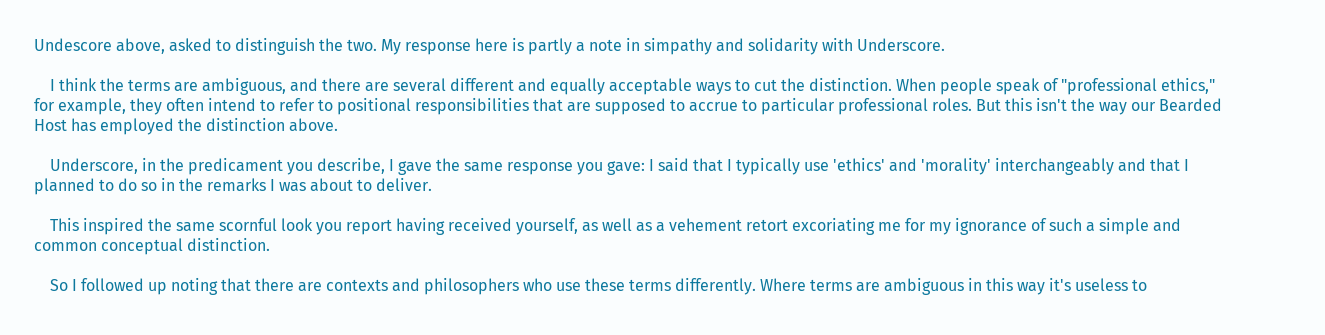Undescore above, asked to distinguish the two. My response here is partly a note in simpathy and solidarity with Underscore.

    I think the terms are ambiguous, and there are several different and equally acceptable ways to cut the distinction. When people speak of "professional ethics," for example, they often intend to refer to positional responsibilities that are supposed to accrue to particular professional roles. But this isn't the way our Bearded Host has employed the distinction above.

    Underscore, in the predicament you describe, I gave the same response you gave: I said that I typically use 'ethics' and 'morality' interchangeably and that I planned to do so in the remarks I was about to deliver.

    This inspired the same scornful look you report having received yourself, as well as a vehement retort excoriating me for my ignorance of such a simple and common conceptual distinction.

    So I followed up noting that there are contexts and philosophers who use these terms differently. Where terms are ambiguous in this way it's useless to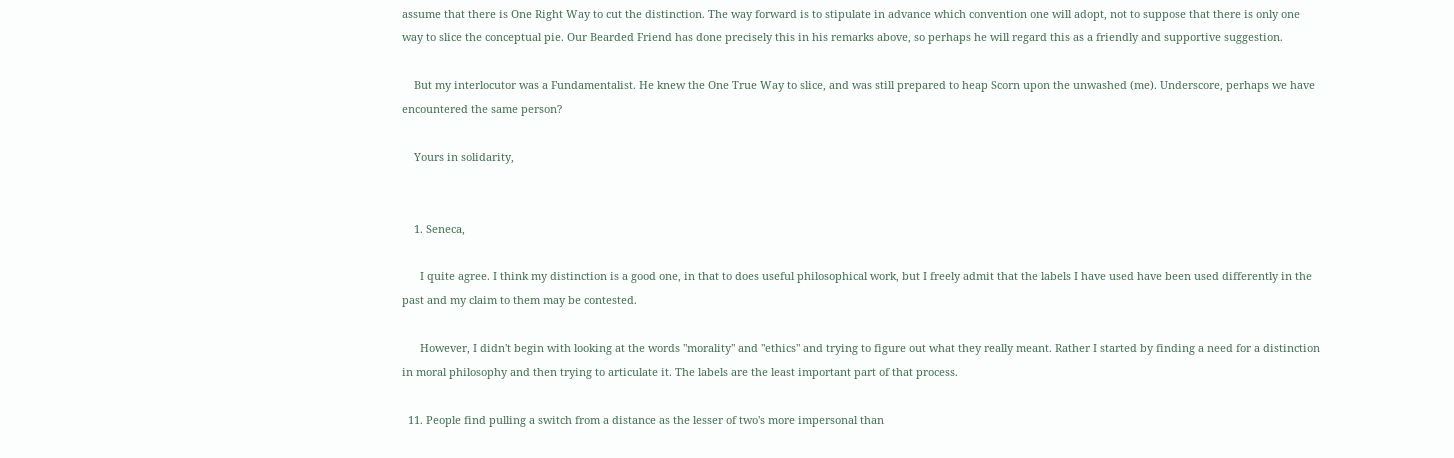assume that there is One Right Way to cut the distinction. The way forward is to stipulate in advance which convention one will adopt, not to suppose that there is only one way to slice the conceptual pie. Our Bearded Friend has done precisely this in his remarks above, so perhaps he will regard this as a friendly and supportive suggestion.

    But my interlocutor was a Fundamentalist. He knew the One True Way to slice, and was still prepared to heap Scorn upon the unwashed (me). Underscore, perhaps we have encountered the same person?

    Yours in solidarity,


    1. Seneca,

      I quite agree. I think my distinction is a good one, in that to does useful philosophical work, but I freely admit that the labels I have used have been used differently in the past and my claim to them may be contested.

      However, I didn't begin with looking at the words "morality" and "ethics" and trying to figure out what they really meant. Rather I started by finding a need for a distinction in moral philosophy and then trying to articulate it. The labels are the least important part of that process.

  11. People find pulling a switch from a distance as the lesser of two's more impersonal than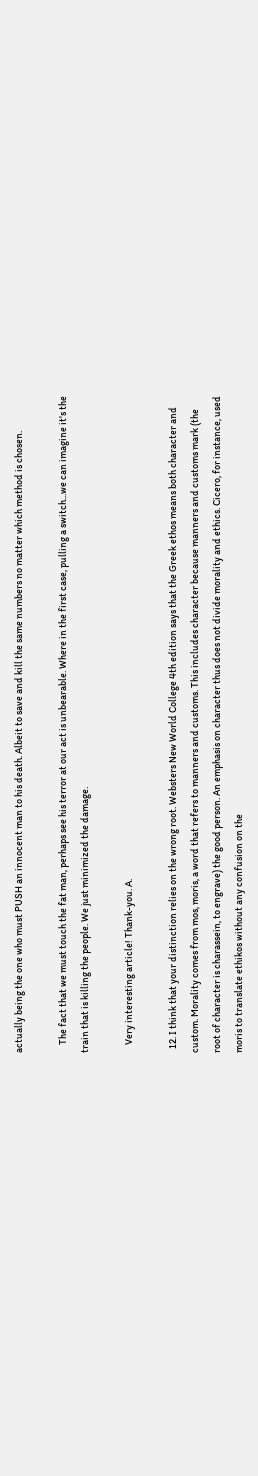actually being the one who must PUSH an innocent man to his death. Albeit to save and kill the same numbers no matter which method is chosen.

    The fact that we must touch the fat man, perhaps see his terror at our act is unbearable. Where in the first case, pulling a switch...we can imagine it's the train that is killing the people. We just minimized the damage.

    Very interesting article! Thank-you. A.

  12. I think that your distinction relies on the wrong root. Websters New World College 4th edition says that the Greek ethos means both character and custom. Morality comes from mos, moris, a word that refers to manners and customs. This includes character because manners and customs mark (the root of character is charassein, to engrave) the good person. An emphasis on character thus does not divide morality and ethics. Cicero, for instance, used moris to translate ethikos without any confusion on the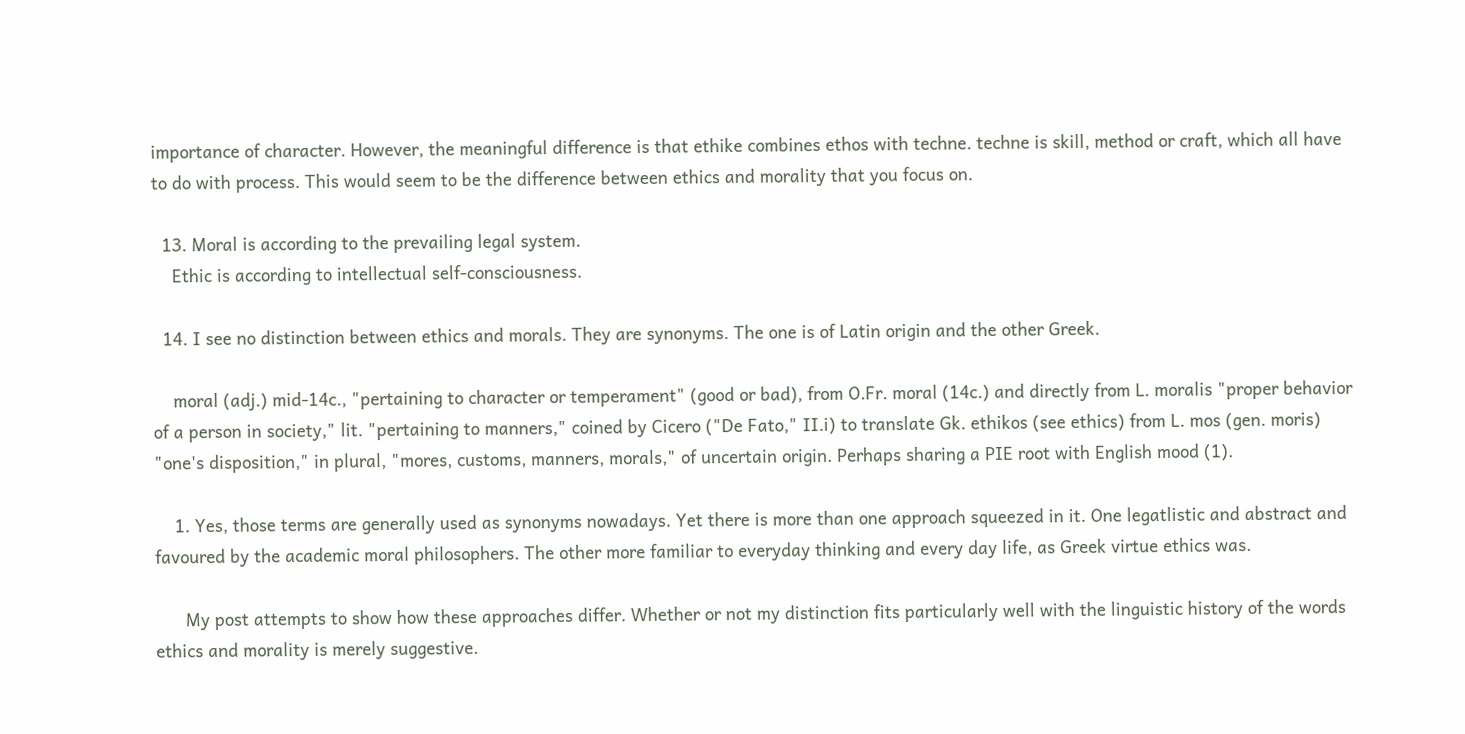importance of character. However, the meaningful difference is that ethike combines ethos with techne. techne is skill, method or craft, which all have to do with process. This would seem to be the difference between ethics and morality that you focus on.

  13. Moral is according to the prevailing legal system.
    Ethic is according to intellectual self-consciousness.

  14. I see no distinction between ethics and morals. They are synonyms. The one is of Latin origin and the other Greek.

    moral (adj.) mid-14c., "pertaining to character or temperament" (good or bad), from O.Fr. moral (14c.) and directly from L. moralis "proper behavior of a person in society," lit. "pertaining to manners," coined by Cicero ("De Fato," II.i) to translate Gk. ethikos (see ethics) from L. mos (gen. moris) "one's disposition," in plural, "mores, customs, manners, morals," of uncertain origin. Perhaps sharing a PIE root with English mood (1).

    1. Yes, those terms are generally used as synonyms nowadays. Yet there is more than one approach squeezed in it. One legatlistic and abstract and favoured by the academic moral philosophers. The other more familiar to everyday thinking and every day life, as Greek virtue ethics was.

      My post attempts to show how these approaches differ. Whether or not my distinction fits particularly well with the linguistic history of the words ethics and morality is merely suggestive.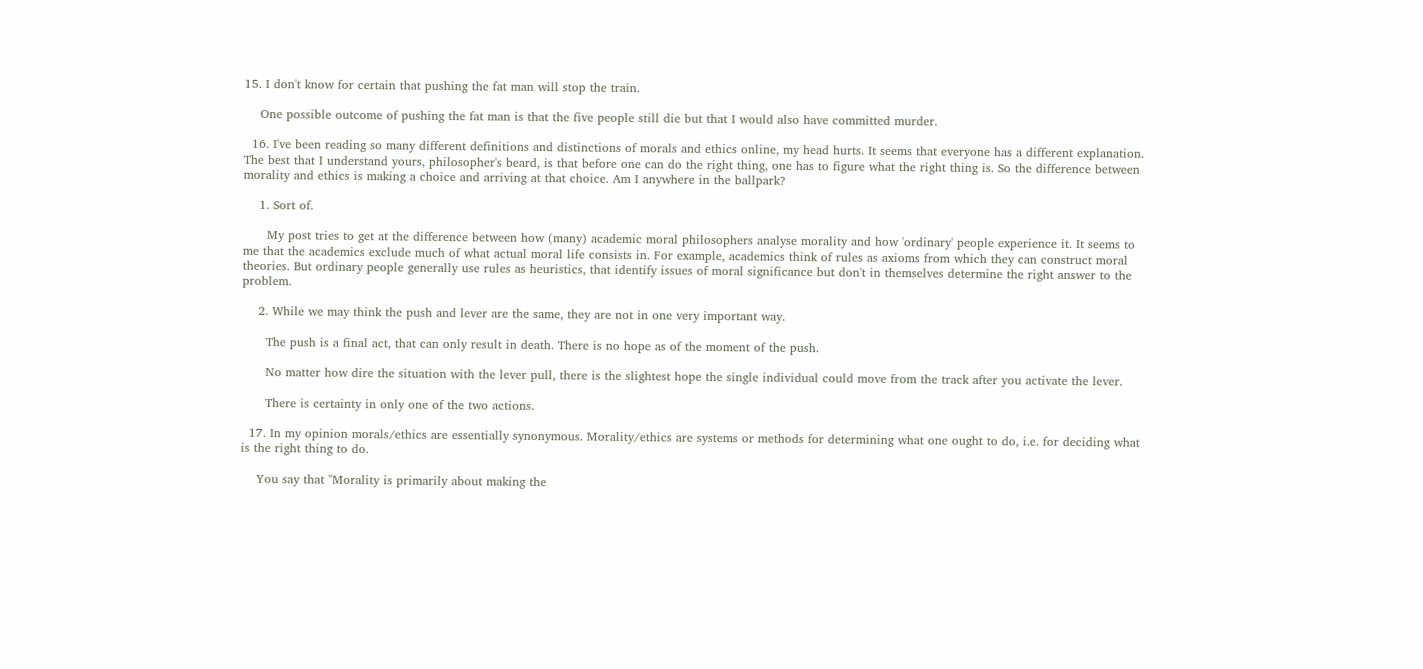15. I don't know for certain that pushing the fat man will stop the train.

    One possible outcome of pushing the fat man is that the five people still die but that I would also have committed murder.

  16. I've been reading so many different definitions and distinctions of morals and ethics online, my head hurts. It seems that everyone has a different explanation. The best that I understand yours, philosopher's beard, is that before one can do the right thing, one has to figure what the right thing is. So the difference between morality and ethics is making a choice and arriving at that choice. Am I anywhere in the ballpark?

    1. Sort of.

      My post tries to get at the difference between how (many) academic moral philosophers analyse morality and how 'ordinary' people experience it. It seems to me that the academics exclude much of what actual moral life consists in. For example, academics think of rules as axioms from which they can construct moral theories. But ordinary people generally use rules as heuristics, that identify issues of moral significance but don't in themselves determine the right answer to the problem.

    2. While we may think the push and lever are the same, they are not in one very important way.

      The push is a final act, that can only result in death. There is no hope as of the moment of the push.

      No matter how dire the situation with the lever pull, there is the slightest hope the single individual could move from the track after you activate the lever.

      There is certainty in only one of the two actions.

  17. In my opinion morals/ethics are essentially synonymous. Morality/ethics are systems or methods for determining what one ought to do, i.e. for deciding what is the right thing to do.

    You say that "Morality is primarily about making the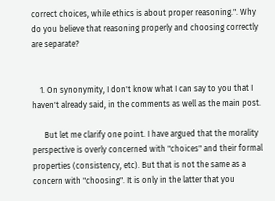correct choices, while ethics is about proper reasoning.". Why do you believe that reasoning properly and choosing correctly are separate?


    1. On synonymity, I don't know what I can say to you that I haven't already said, in the comments as well as the main post.

      But let me clarify one point. I have argued that the morality perspective is overly concerned with "choices" and their formal properties (consistency, etc). But that is not the same as a concern with "choosing". It is only in the latter that you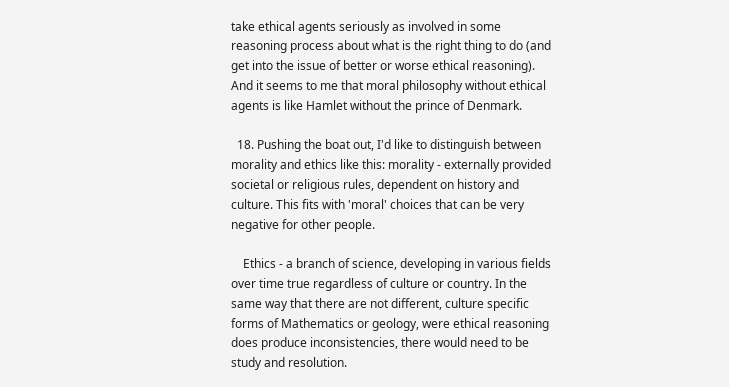take ethical agents seriously as involved in some reasoning process about what is the right thing to do (and get into the issue of better or worse ethical reasoning). And it seems to me that moral philosophy without ethical agents is like Hamlet without the prince of Denmark.

  18. Pushing the boat out, I'd like to distinguish between morality and ethics like this: morality - externally provided societal or religious rules, dependent on history and culture. This fits with 'moral' choices that can be very negative for other people.

    Ethics - a branch of science, developing in various fields over time true regardless of culture or country. In the same way that there are not different, culture specific forms of Mathematics or geology, were ethical reasoning does produce inconsistencies, there would need to be study and resolution.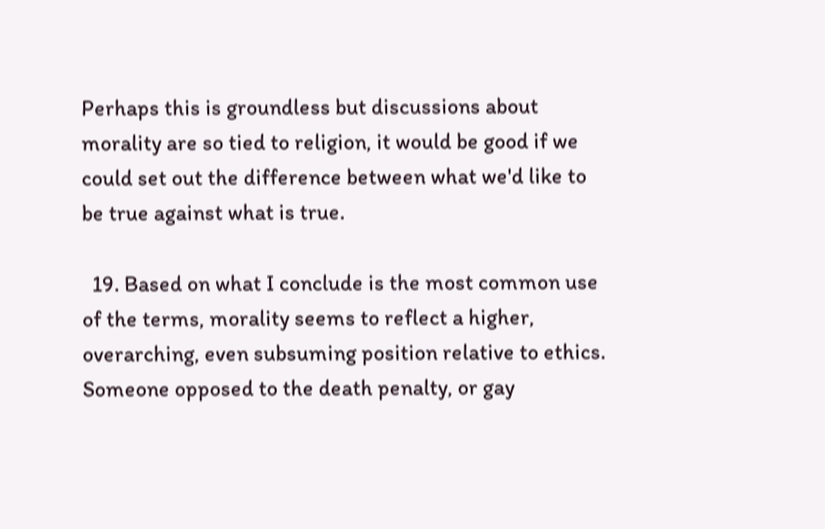Perhaps this is groundless but discussions about morality are so tied to religion, it would be good if we could set out the difference between what we'd like to be true against what is true.

  19. Based on what I conclude is the most common use of the terms, morality seems to reflect a higher, overarching, even subsuming position relative to ethics. Someone opposed to the death penalty, or gay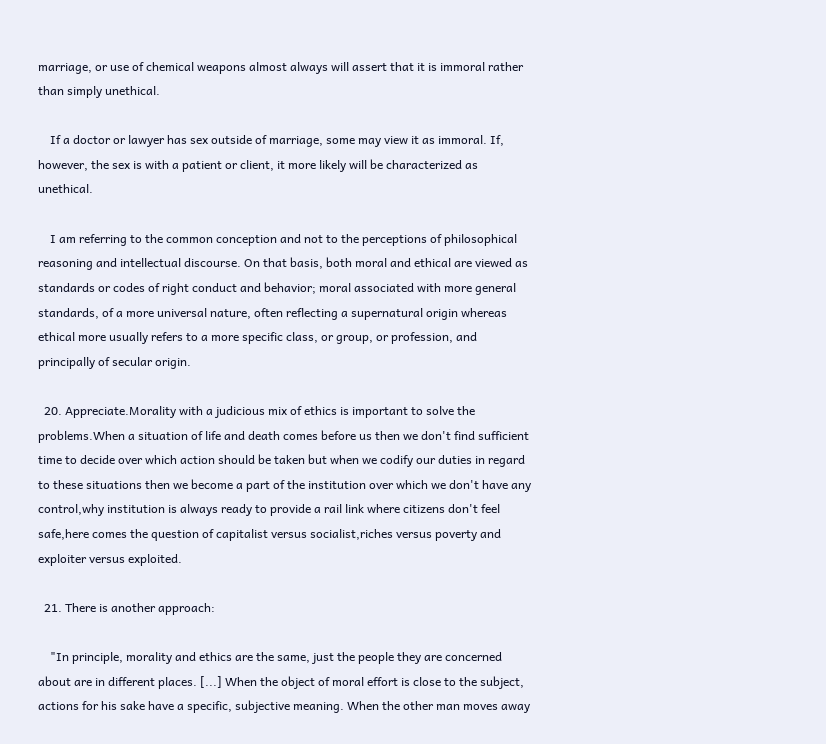marriage, or use of chemical weapons almost always will assert that it is immoral rather than simply unethical.

    If a doctor or lawyer has sex outside of marriage, some may view it as immoral. If, however, the sex is with a patient or client, it more likely will be characterized as unethical.

    I am referring to the common conception and not to the perceptions of philosophical reasoning and intellectual discourse. On that basis, both moral and ethical are viewed as standards or codes of right conduct and behavior; moral associated with more general standards, of a more universal nature, often reflecting a supernatural origin whereas ethical more usually refers to a more specific class, or group, or profession, and principally of secular origin.

  20. Appreciate.Morality with a judicious mix of ethics is important to solve the problems.When a situation of life and death comes before us then we don't find sufficient time to decide over which action should be taken but when we codify our duties in regard to these situations then we become a part of the institution over which we don't have any control,why institution is always ready to provide a rail link where citizens don't feel safe,here comes the question of capitalist versus socialist,riches versus poverty and exploiter versus exploited.

  21. There is another approach:

    "In principle, morality and ethics are the same, just the people they are concerned about are in different places. [...] When the object of moral effort is close to the subject, actions for his sake have a specific, subjective meaning. When the other man moves away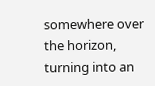somewhere over the horizon, turning into an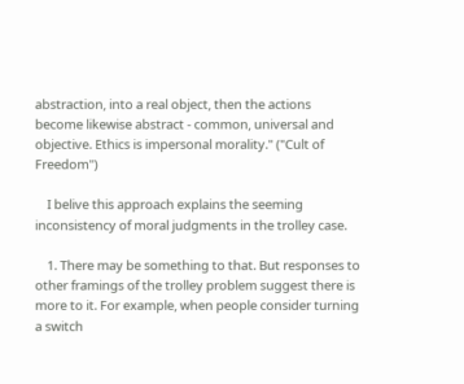abstraction, into a real object, then the actions become likewise abstract - common, universal and objective. Ethics is impersonal morality." ("Cult of Freedom")

    I belive this approach explains the seeming inconsistency of moral judgments in the trolley case.

    1. There may be something to that. But responses to other framings of the trolley problem suggest there is more to it. For example, when people consider turning a switch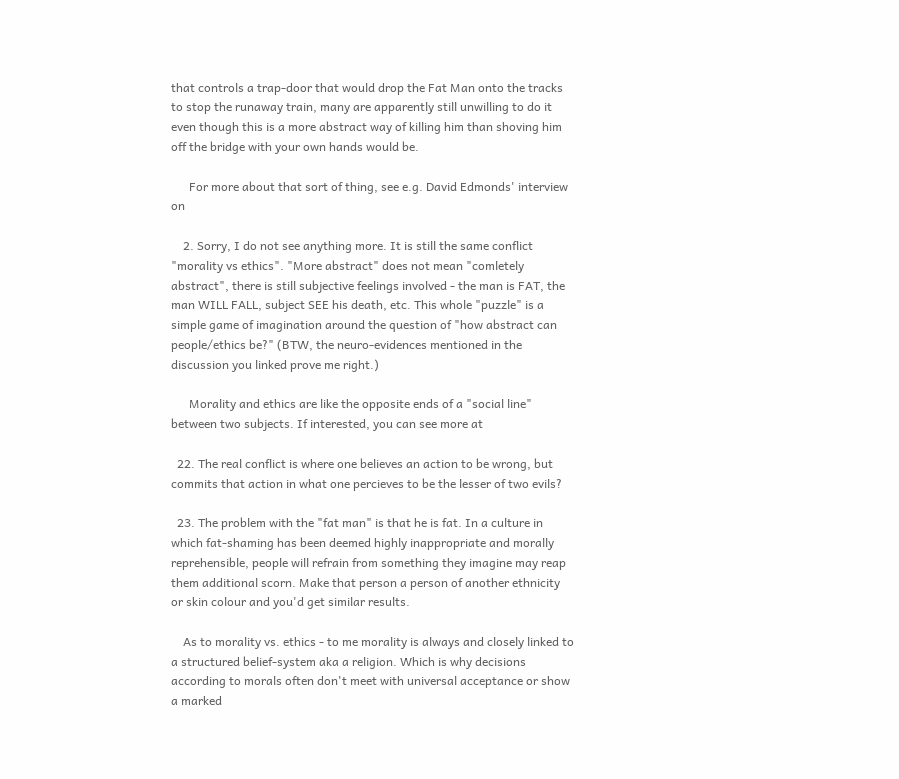that controls a trap-door that would drop the Fat Man onto the tracks to stop the runaway train, many are apparently still unwilling to do it even though this is a more abstract way of killing him than shoving him off the bridge with your own hands would be.

      For more about that sort of thing, see e.g. David Edmonds' interview on

    2. Sorry, I do not see anything more. It is still the same conflict "morality vs ethics". "More abstract" does not mean "comletely abstract", there is still subjective feelings involved - the man is FAT, the man WILL FALL, subject SEE his death, etc. This whole "puzzle" is a simple game of imagination around the question of "how abstract can people/ethics be?" (BTW, the neuro-evidences mentioned in the discussion you linked prove me right.)

      Morality and ethics are like the opposite ends of a "social line" between two subjects. If interested, you can see more at

  22. The real conflict is where one believes an action to be wrong, but commits that action in what one percieves to be the lesser of two evils?

  23. The problem with the "fat man" is that he is fat. In a culture in which fat-shaming has been deemed highly inappropriate and morally reprehensible, people will refrain from something they imagine may reap them additional scorn. Make that person a person of another ethnicity or skin colour and you'd get similar results.

    As to morality vs. ethics - to me morality is always and closely linked to a structured belief-system aka a religion. Which is why decisions according to morals often don't meet with universal acceptance or show a marked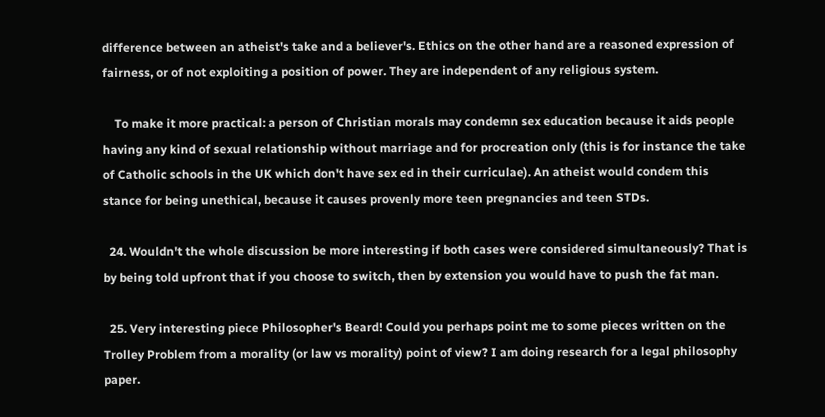difference between an atheist's take and a believer's. Ethics on the other hand are a reasoned expression of fairness, or of not exploiting a position of power. They are independent of any religious system.

    To make it more practical: a person of Christian morals may condemn sex education because it aids people having any kind of sexual relationship without marriage and for procreation only (this is for instance the take of Catholic schools in the UK which don't have sex ed in their curriculae). An atheist would condem this stance for being unethical, because it causes provenly more teen pregnancies and teen STDs.

  24. Wouldn't the whole discussion be more interesting if both cases were considered simultaneously? That is by being told upfront that if you choose to switch, then by extension you would have to push the fat man.

  25. Very interesting piece Philosopher's Beard! Could you perhaps point me to some pieces written on the Trolley Problem from a morality (or law vs morality) point of view? I am doing research for a legal philosophy paper.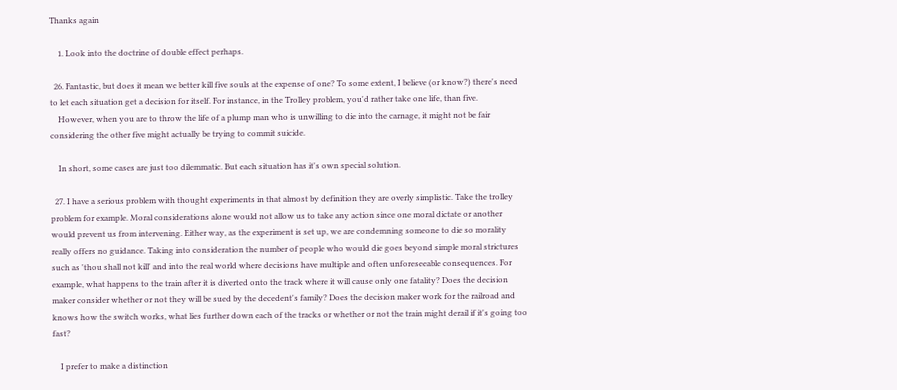Thanks again

    1. Look into the doctrine of double effect perhaps.

  26. Fantastic, but does it mean we better kill five souls at the expense of one? To some extent, I believe (or know?) there's need to let each situation get a decision for itself. For instance, in the Trolley problem, you'd rather take one life, than five.
    However, when you are to throw the life of a plump man who is unwilling to die into the carnage, it might not be fair considering the other five might actually be trying to commit suicide.

    In short, some cases are just too dilemmatic. But each situation has it's own special solution.

  27. I have a serious problem with thought experiments in that almost by definition they are overly simplistic. Take the trolley problem for example. Moral considerations alone would not allow us to take any action since one moral dictate or another would prevent us from intervening. Either way, as the experiment is set up, we are condemning someone to die so morality really offers no guidance. Taking into consideration the number of people who would die goes beyond simple moral strictures such as 'thou shall not kill' and into the real world where decisions have multiple and often unforeseeable consequences. For example, what happens to the train after it is diverted onto the track where it will cause only one fatality? Does the decision maker consider whether or not they will be sued by the decedent's family? Does the decision maker work for the railroad and knows how the switch works, what lies further down each of the tracks or whether or not the train might derail if it's going too fast?

    I prefer to make a distinction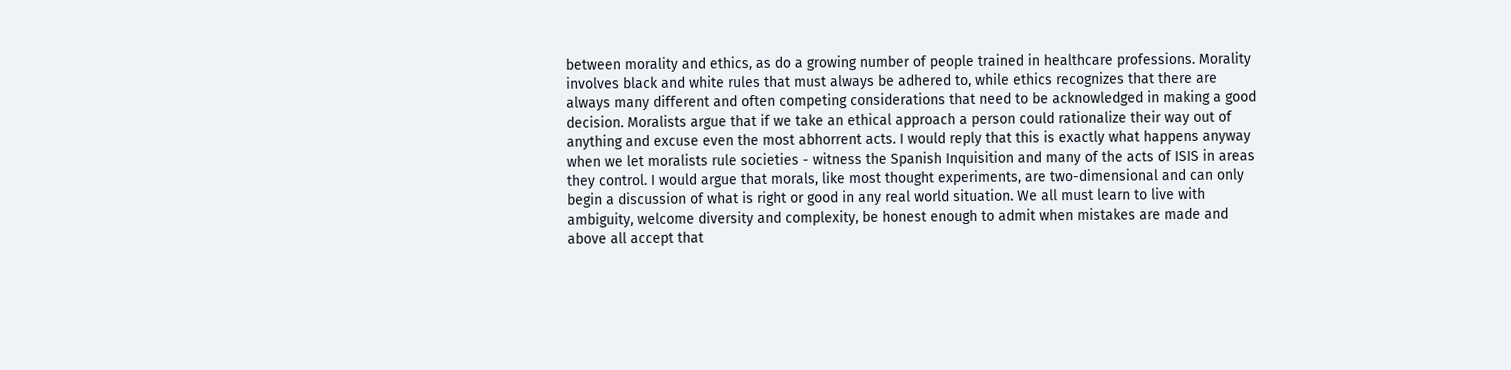between morality and ethics, as do a growing number of people trained in healthcare professions. Morality involves black and white rules that must always be adhered to, while ethics recognizes that there are always many different and often competing considerations that need to be acknowledged in making a good decision. Moralists argue that if we take an ethical approach a person could rationalize their way out of anything and excuse even the most abhorrent acts. I would reply that this is exactly what happens anyway when we let moralists rule societies - witness the Spanish Inquisition and many of the acts of ISIS in areas they control. I would argue that morals, like most thought experiments, are two-dimensional and can only begin a discussion of what is right or good in any real world situation. We all must learn to live with ambiguity, welcome diversity and complexity, be honest enough to admit when mistakes are made and above all accept that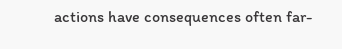actions have consequences often far-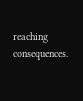reaching consequences.